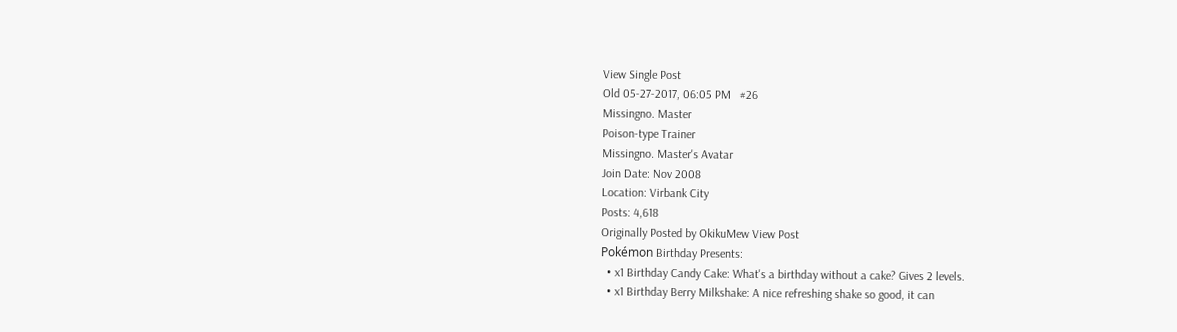View Single Post
Old 05-27-2017, 06:05 PM   #26
Missingno. Master
Poison-type Trainer
Missingno. Master's Avatar
Join Date: Nov 2008
Location: Virbank City
Posts: 4,618
Originally Posted by OkikuMew View Post
Pokémon Birthday Presents:
  • x1 Birthday Candy Cake: What's a birthday without a cake? Gives 2 levels.
  • x1 Birthday Berry Milkshake: A nice refreshing shake so good, it can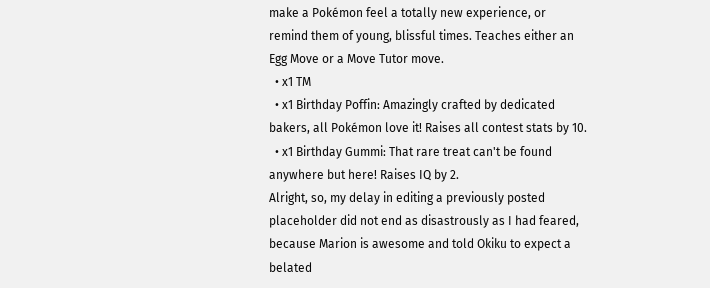make a Pokémon feel a totally new experience, or remind them of young, blissful times. Teaches either an Egg Move or a Move Tutor move.
  • x1 TM
  • x1 Birthday Poffin: Amazingly crafted by dedicated bakers, all Pokémon love it! Raises all contest stats by 10.
  • x1 Birthday Gummi: That rare treat can't be found anywhere but here! Raises IQ by 2.
Alright, so, my delay in editing a previously posted placeholder did not end as disastrously as I had feared, because Marion is awesome and told Okiku to expect a belated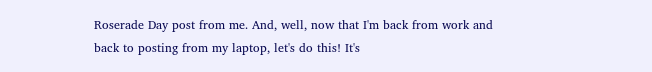Roserade Day post from me. And, well, now that I'm back from work and back to posting from my laptop, let's do this! It's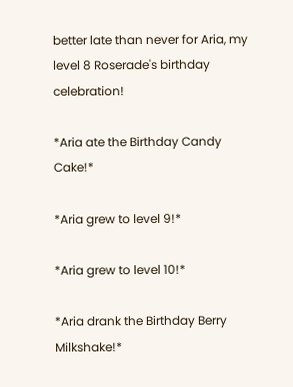better late than never for Aria, my level 8 Roserade's birthday celebration!

*Aria ate the Birthday Candy Cake!*

*Aria grew to level 9!*

*Aria grew to level 10!*

*Aria drank the Birthday Berry Milkshake!*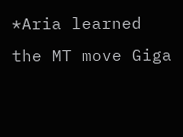*Aria learned the MT move Giga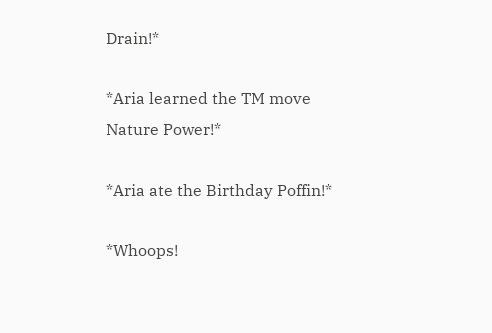Drain!*

*Aria learned the TM move Nature Power!*

*Aria ate the Birthday Poffin!*

*Whoops!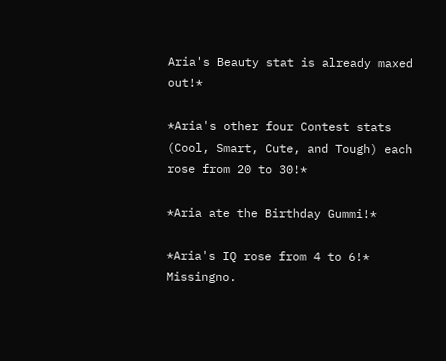Aria's Beauty stat is already maxed out!*

*Aria's other four Contest stats (Cool, Smart, Cute, and Tough) each rose from 20 to 30!*

*Aria ate the Birthday Gummi!*

*Aria's IQ rose from 4 to 6!*
Missingno.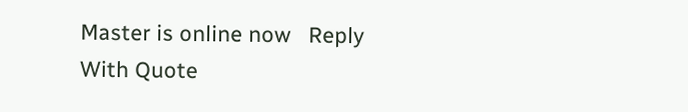Master is online now   Reply With Quote